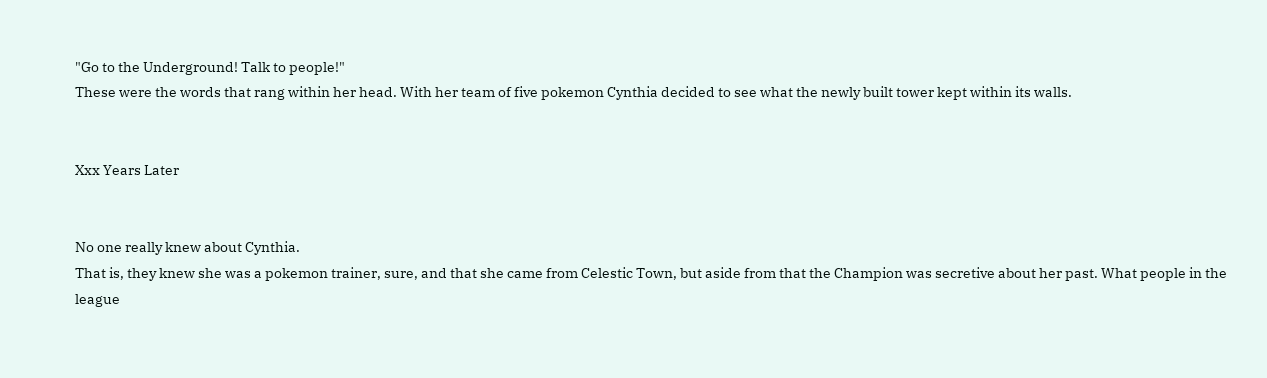"Go to the Underground! Talk to people!"
These were the words that rang within her head. With her team of five pokemon Cynthia decided to see what the newly built tower kept within its walls.


Xxx Years Later


No one really knew about Cynthia.
That is, they knew she was a pokemon trainer, sure, and that she came from Celestic Town, but aside from that the Champion was secretive about her past. What people in the league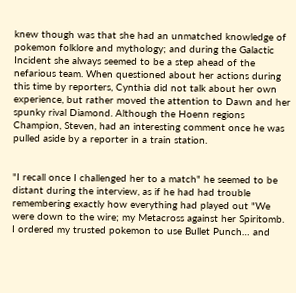knew though was that she had an unmatched knowledge of pokemon folklore and mythology; and during the Galactic Incident she always seemed to be a step ahead of the nefarious team. When questioned about her actions during this time by reporters, Cynthia did not talk about her own experience, but rather moved the attention to Dawn and her spunky rival Diamond. Although the Hoenn regions Champion, Steven, had an interesting comment once he was pulled aside by a reporter in a train station.


"I recall once I challenged her to a match" he seemed to be distant during the interview, as if he had had trouble remembering exactly how everything had played out "We were down to the wire; my Metacross against her Spiritomb. I ordered my trusted pokemon to use Bullet Punch… and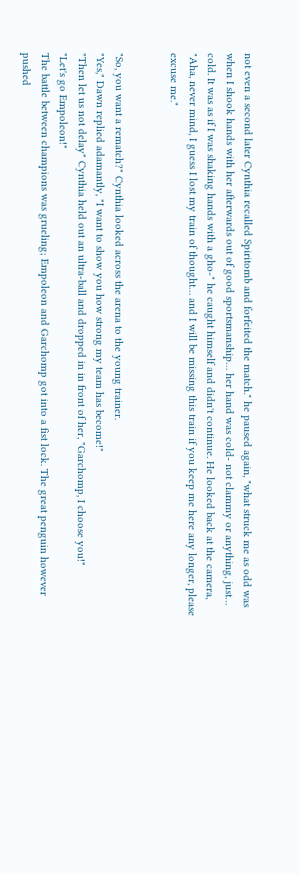not even a second later Cynthia recalled Spiritomb and forfeited the match." he paused again, "what struck me as odd was when I shook hands with her afterwards out of good sportsmanship… her hand was cold- not clammy or anything, just… cold. It was as if I was shaking hands with a gho-" he caught himself and didn't continue. He looked back at the camera, "Aha, never mind, I guess I lost my train of thought… and I will be missing this train if you keep me here any longer, please excuse me."


"So, you want a rematch?" Cynthia looked across the arena to the young trainer.
"Yes," Dawn replied adamantly, "I want to show you how strong my team has become!"
"Then let us not delay" Cynthia held out an ultra-ball and dropped in in front of her, "Garchomp, I choose you!"
"Let's go Empoleon!"
The battle between champions was grueling; Empoleon and Garchomp got into a fist lock. The great penguin however pushed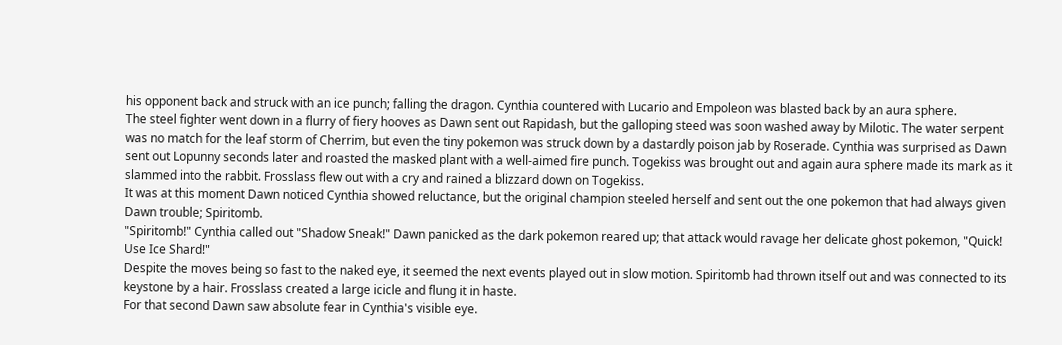his opponent back and struck with an ice punch; falling the dragon. Cynthia countered with Lucario and Empoleon was blasted back by an aura sphere.
The steel fighter went down in a flurry of fiery hooves as Dawn sent out Rapidash, but the galloping steed was soon washed away by Milotic. The water serpent was no match for the leaf storm of Cherrim, but even the tiny pokemon was struck down by a dastardly poison jab by Roserade. Cynthia was surprised as Dawn sent out Lopunny seconds later and roasted the masked plant with a well-aimed fire punch. Togekiss was brought out and again aura sphere made its mark as it slammed into the rabbit. Frosslass flew out with a cry and rained a blizzard down on Togekiss.
It was at this moment Dawn noticed Cynthia showed reluctance, but the original champion steeled herself and sent out the one pokemon that had always given Dawn trouble; Spiritomb.
"Spiritomb!" Cynthia called out "Shadow Sneak!" Dawn panicked as the dark pokemon reared up; that attack would ravage her delicate ghost pokemon, "Quick! Use Ice Shard!"
Despite the moves being so fast to the naked eye, it seemed the next events played out in slow motion. Spiritomb had thrown itself out and was connected to its keystone by a hair. Frosslass created a large icicle and flung it in haste.
For that second Dawn saw absolute fear in Cynthia's visible eye.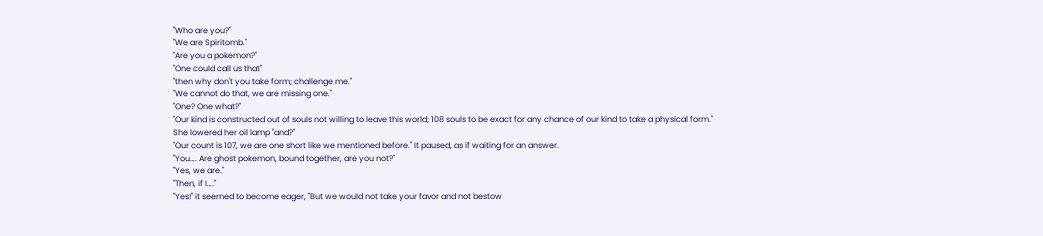"Who are you?"
"We are Spiritomb."
"Are you a pokemon?"
"One could call us that"
"then why don't you take form; challenge me."
"We cannot do that, we are missing one."
"One? One what?"
"Our kind is constructed out of souls not willing to leave this world; 108 souls to be exact for any chance of our kind to take a physical form."
She lowered her oil lamp "and?"
"Our count is 107, we are one short like we mentioned before." It paused, as if waiting for an answer.
"You…. Are ghost pokemon, bound together, are you not?"
"Yes, we are."
"Then, if I…."
"Yes!" it seemed to become eager, "But we would not take your favor and not bestow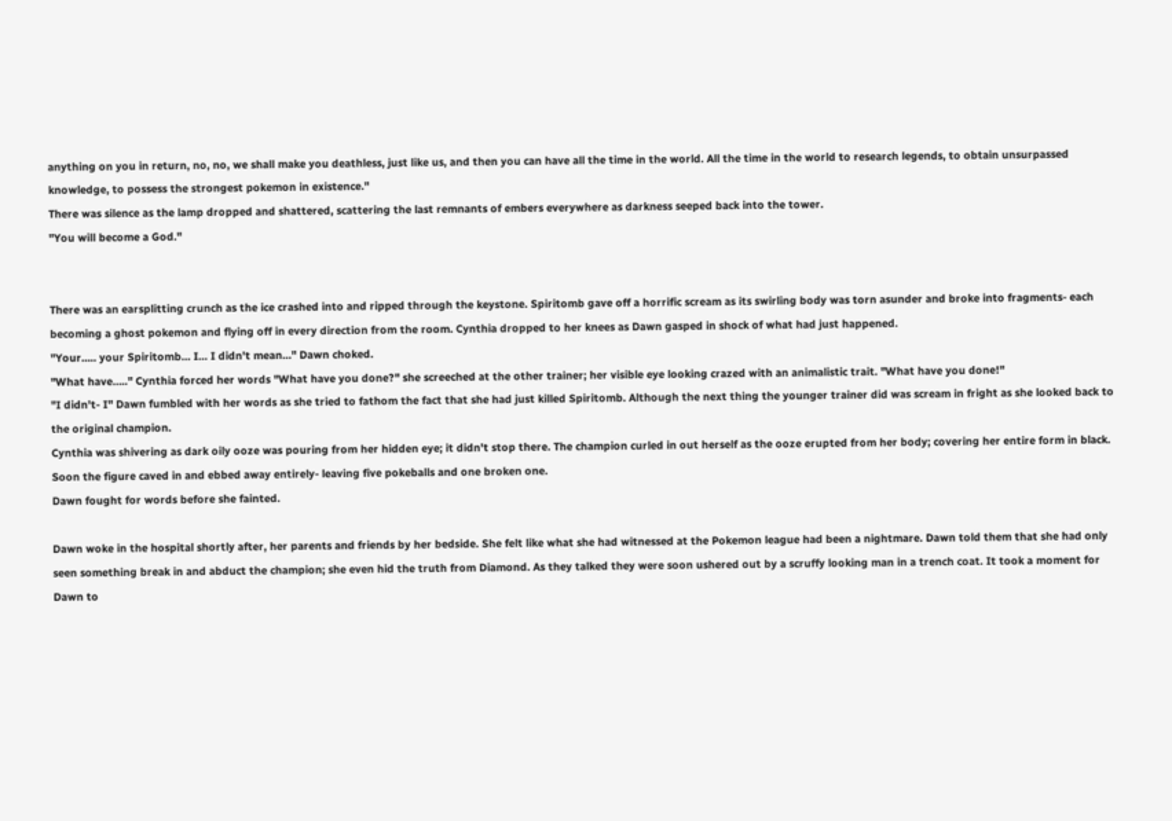anything on you in return, no, no, we shall make you deathless, just like us, and then you can have all the time in the world. All the time in the world to research legends, to obtain unsurpassed knowledge, to possess the strongest pokemon in existence."
There was silence as the lamp dropped and shattered, scattering the last remnants of embers everywhere as darkness seeped back into the tower.
"You will become a God."


There was an earsplitting crunch as the ice crashed into and ripped through the keystone. Spiritomb gave off a horrific scream as its swirling body was torn asunder and broke into fragments- each becoming a ghost pokemon and flying off in every direction from the room. Cynthia dropped to her knees as Dawn gasped in shock of what had just happened.
"Your….. your Spiritomb… I… I didn't mean…" Dawn choked.
"What have….." Cynthia forced her words "What have you done?" she screeched at the other trainer; her visible eye looking crazed with an animalistic trait. "What have you done!"
"I didn't- I" Dawn fumbled with her words as she tried to fathom the fact that she had just killed Spiritomb. Although the next thing the younger trainer did was scream in fright as she looked back to the original champion.
Cynthia was shivering as dark oily ooze was pouring from her hidden eye; it didn't stop there. The champion curled in out herself as the ooze erupted from her body; covering her entire form in black. Soon the figure caved in and ebbed away entirely- leaving five pokeballs and one broken one.
Dawn fought for words before she fainted.

Dawn woke in the hospital shortly after, her parents and friends by her bedside. She felt like what she had witnessed at the Pokemon league had been a nightmare. Dawn told them that she had only seen something break in and abduct the champion; she even hid the truth from Diamond. As they talked they were soon ushered out by a scruffy looking man in a trench coat. It took a moment for Dawn to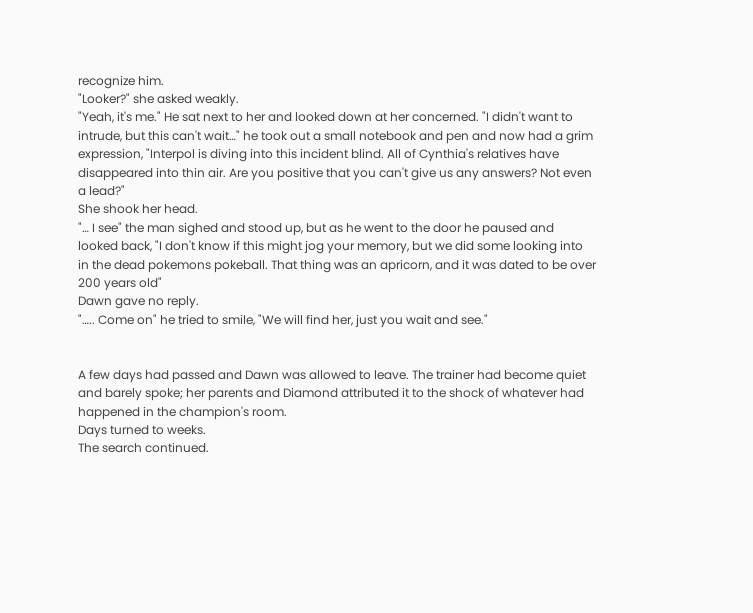recognize him.
"Looker?" she asked weakly.
"Yeah, it's me." He sat next to her and looked down at her concerned. "I didn't want to intrude, but this can't wait…" he took out a small notebook and pen and now had a grim expression, "Interpol is diving into this incident blind. All of Cynthia's relatives have disappeared into thin air. Are you positive that you can't give us any answers? Not even a lead?"
She shook her head.
"… I see" the man sighed and stood up, but as he went to the door he paused and looked back, "I don't know if this might jog your memory, but we did some looking into in the dead pokemons pokeball. That thing was an apricorn, and it was dated to be over 200 years old"
Dawn gave no reply.
"….. Come on" he tried to smile, "We will find her, just you wait and see."


A few days had passed and Dawn was allowed to leave. The trainer had become quiet and barely spoke; her parents and Diamond attributed it to the shock of whatever had happened in the champion's room.
Days turned to weeks.
The search continued.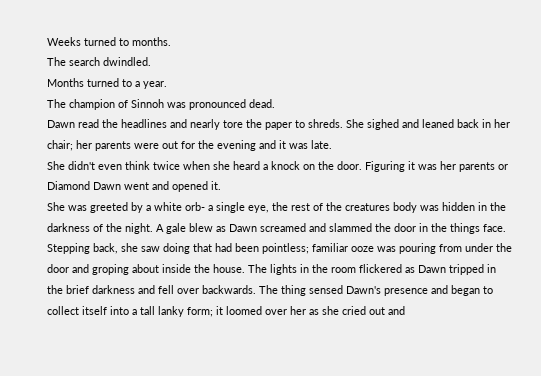Weeks turned to months.
The search dwindled.
Months turned to a year.
The champion of Sinnoh was pronounced dead.
Dawn read the headlines and nearly tore the paper to shreds. She sighed and leaned back in her chair; her parents were out for the evening and it was late.
She didn't even think twice when she heard a knock on the door. Figuring it was her parents or Diamond Dawn went and opened it.
She was greeted by a white orb- a single eye, the rest of the creatures body was hidden in the darkness of the night. A gale blew as Dawn screamed and slammed the door in the things face. Stepping back, she saw doing that had been pointless; familiar ooze was pouring from under the door and groping about inside the house. The lights in the room flickered as Dawn tripped in the brief darkness and fell over backwards. The thing sensed Dawn's presence and began to collect itself into a tall lanky form; it loomed over her as she cried out and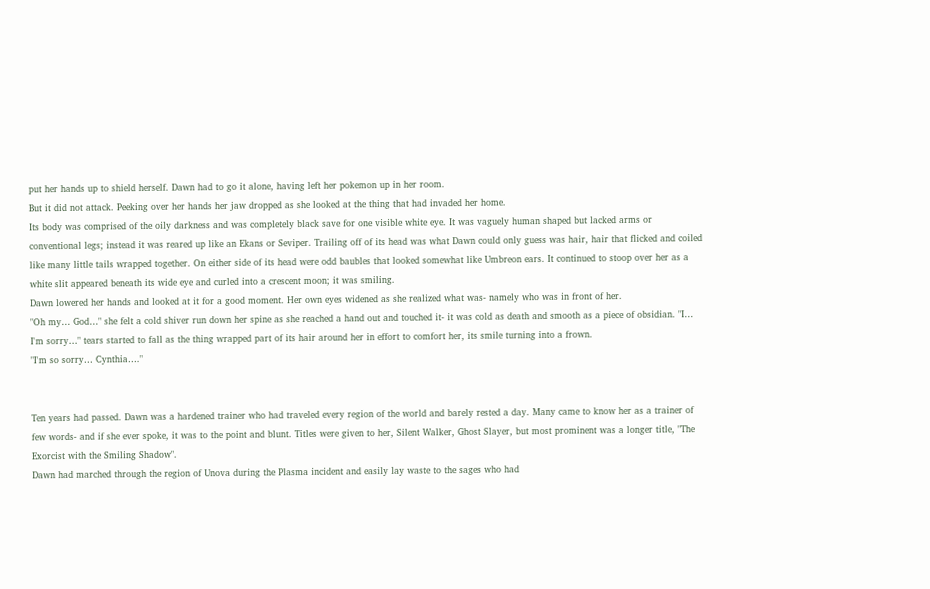put her hands up to shield herself. Dawn had to go it alone, having left her pokemon up in her room.
But it did not attack. Peeking over her hands her jaw dropped as she looked at the thing that had invaded her home.
Its body was comprised of the oily darkness and was completely black save for one visible white eye. It was vaguely human shaped but lacked arms or conventional legs; instead it was reared up like an Ekans or Seviper. Trailing off of its head was what Dawn could only guess was hair, hair that flicked and coiled like many little tails wrapped together. On either side of its head were odd baubles that looked somewhat like Umbreon ears. It continued to stoop over her as a white slit appeared beneath its wide eye and curled into a crescent moon; it was smiling.
Dawn lowered her hands and looked at it for a good moment. Her own eyes widened as she realized what was- namely who was in front of her.
"Oh my… God…" she felt a cold shiver run down her spine as she reached a hand out and touched it- it was cold as death and smooth as a piece of obsidian. "I… I'm sorry…" tears started to fall as the thing wrapped part of its hair around her in effort to comfort her, its smile turning into a frown.
"I'm so sorry… Cynthia…."


Ten years had passed. Dawn was a hardened trainer who had traveled every region of the world and barely rested a day. Many came to know her as a trainer of few words- and if she ever spoke, it was to the point and blunt. Titles were given to her, Silent Walker, Ghost Slayer, but most prominent was a longer title, "The Exorcist with the Smiling Shadow".
Dawn had marched through the region of Unova during the Plasma incident and easily lay waste to the sages who had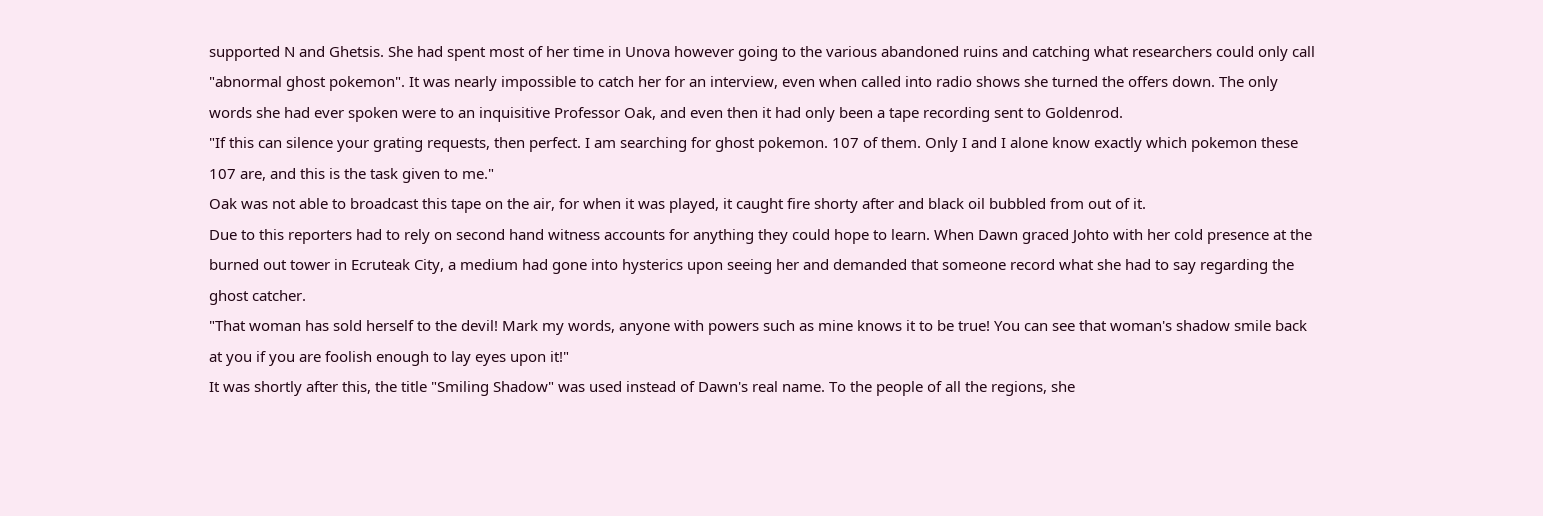supported N and Ghetsis. She had spent most of her time in Unova however going to the various abandoned ruins and catching what researchers could only call "abnormal ghost pokemon". It was nearly impossible to catch her for an interview, even when called into radio shows she turned the offers down. The only words she had ever spoken were to an inquisitive Professor Oak, and even then it had only been a tape recording sent to Goldenrod.
"If this can silence your grating requests, then perfect. I am searching for ghost pokemon. 107 of them. Only I and I alone know exactly which pokemon these 107 are, and this is the task given to me."
Oak was not able to broadcast this tape on the air, for when it was played, it caught fire shorty after and black oil bubbled from out of it.
Due to this reporters had to rely on second hand witness accounts for anything they could hope to learn. When Dawn graced Johto with her cold presence at the burned out tower in Ecruteak City, a medium had gone into hysterics upon seeing her and demanded that someone record what she had to say regarding the ghost catcher.
"That woman has sold herself to the devil! Mark my words, anyone with powers such as mine knows it to be true! You can see that woman's shadow smile back at you if you are foolish enough to lay eyes upon it!"
It was shortly after this, the title "Smiling Shadow" was used instead of Dawn's real name. To the people of all the regions, she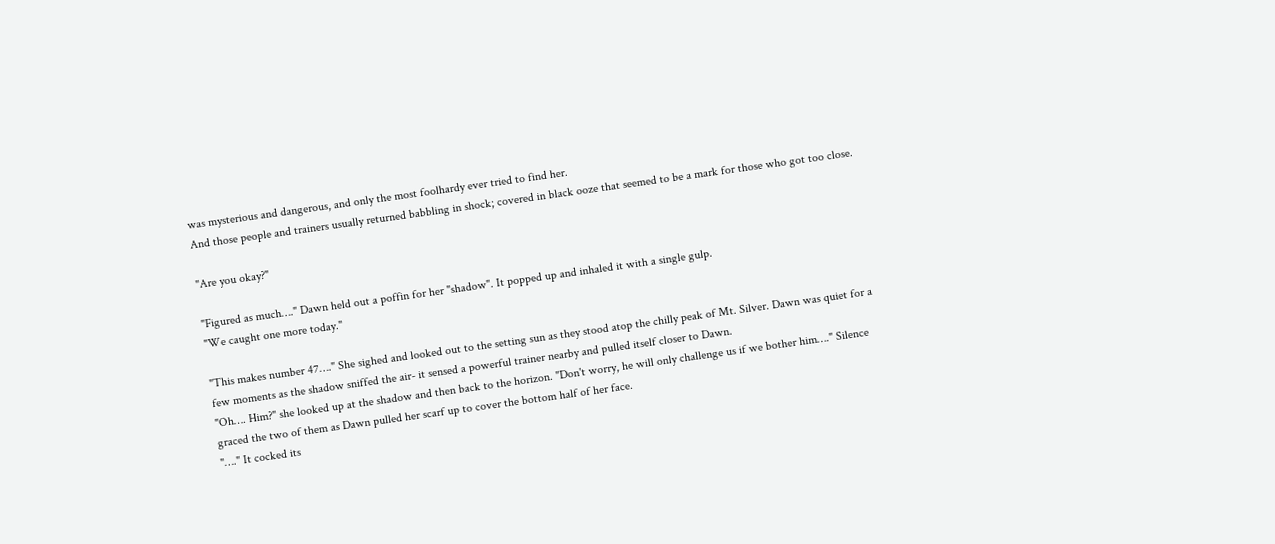was mysterious and dangerous, and only the most foolhardy ever tried to find her.
And those people and trainers usually returned babbling in shock; covered in black ooze that seemed to be a mark for those who got too close.

"Are you okay?"

"Figured as much…." Dawn held out a poffin for her "shadow". It popped up and inhaled it with a single gulp.
"We caught one more today."

"This makes number 47…." She sighed and looked out to the setting sun as they stood atop the chilly peak of Mt. Silver. Dawn was quiet for a few moments as the shadow sniffed the air- it sensed a powerful trainer nearby and pulled itself closer to Dawn.
"Oh…. Him?" she looked up at the shadow and then back to the horizon. "Don't worry, he will only challenge us if we bother him…." Silence graced the two of them as Dawn pulled her scarf up to cover the bottom half of her face.
"…." It cocked its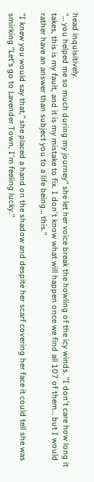head inquisitively.
"… you helped me so much during my journey" she let her voice break the howling of the icy winds. "I don't care how long it takes, this is my fault, and it is my mistake to fix. I don't know what will happen once we find all 107 of them… but I would rather have an answer than subject you to a life being… this."

"I knew you would say that," she placed a hand on the shadow and despite her scarf covering her face it could tell she was smirking "Let's go to Lavender Town, I'm feeling lucky."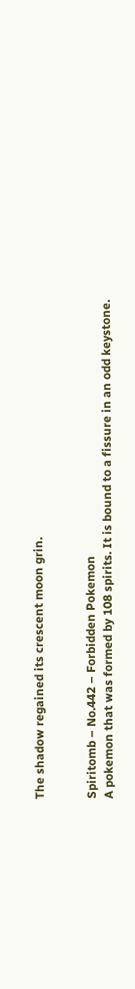The shadow regained its crescent moon grin.


Spiritomb – No.442 – Forbidden Pokemon
A pokemon that was formed by 108 spirits. It is bound to a fissure in an odd keystone.